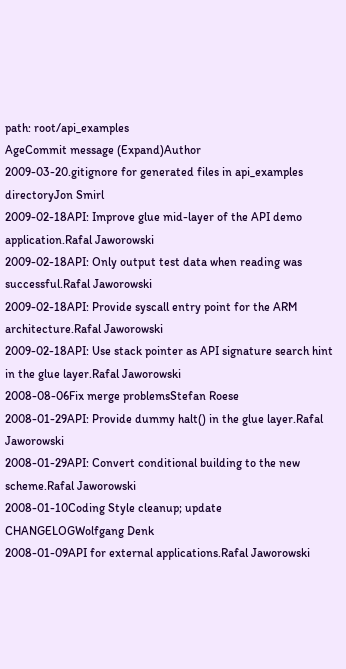path: root/api_examples
AgeCommit message (Expand)Author
2009-03-20.gitignore for generated files in api_examples directoryJon Smirl
2009-02-18API: Improve glue mid-layer of the API demo application.Rafal Jaworowski
2009-02-18API: Only output test data when reading was successful.Rafal Jaworowski
2009-02-18API: Provide syscall entry point for the ARM architecture.Rafal Jaworowski
2009-02-18API: Use stack pointer as API signature search hint in the glue layer.Rafal Jaworowski
2008-08-06Fix merge problemsStefan Roese
2008-01-29API: Provide dummy halt() in the glue layer.Rafal Jaworowski
2008-01-29API: Convert conditional building to the new scheme.Rafal Jaworowski
2008-01-10Coding Style cleanup; update CHANGELOGWolfgang Denk
2008-01-09API for external applications.Rafal Jaworowski